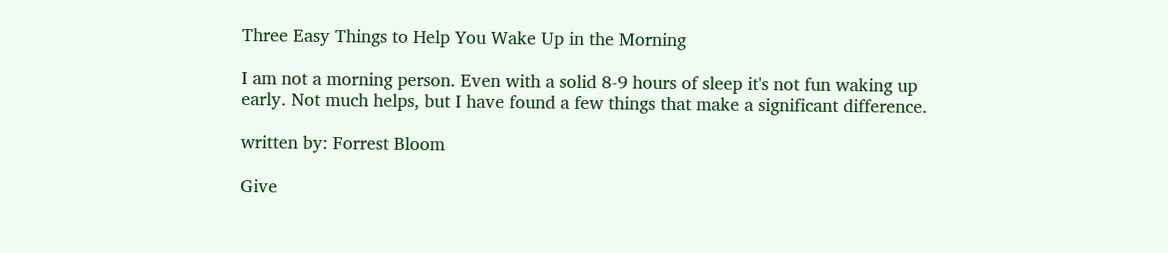Three Easy Things to Help You Wake Up in the Morning

I am not a morning person. Even with a solid 8-9 hours of sleep it's not fun waking up early. Not much helps, but I have found a few things that make a significant difference.

written by: Forrest Bloom

Give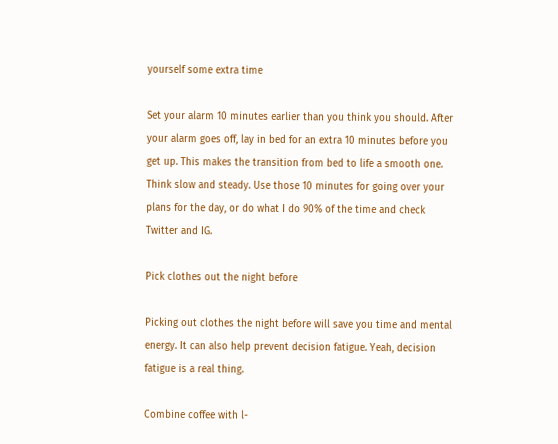yourself some extra time

Set your alarm 10 minutes earlier than you think you should. After your alarm goes off, lay in bed for an extra 10 minutes before you get up. This makes the transition from bed to life a smooth one. Think slow and steady. Use those 10 minutes for going over your plans for the day, or do what I do 90% of the time and check Twitter and IG.

Pick clothes out the night before

Picking out clothes the night before will save you time and mental energy. It can also help prevent decision fatigue. Yeah, decision fatigue is a real thing.

Combine coffee with l-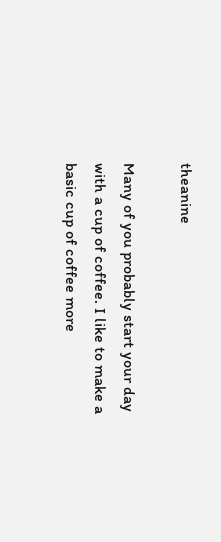theanine

Many of you probably start your day with a cup of coffee. I like to make a basic cup of coffee more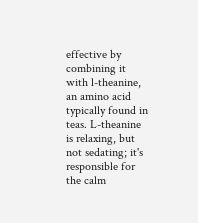effective by combining it with l-theanine, an amino acid typically found in teas. L-theanine is relaxing, but not sedating; it's responsible for the calm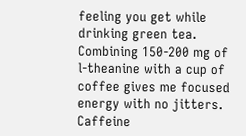feeling you get while drinking green tea. Combining 150-200 mg of l-theanine with a cup of coffee gives me focused energy with no jitters. Caffeine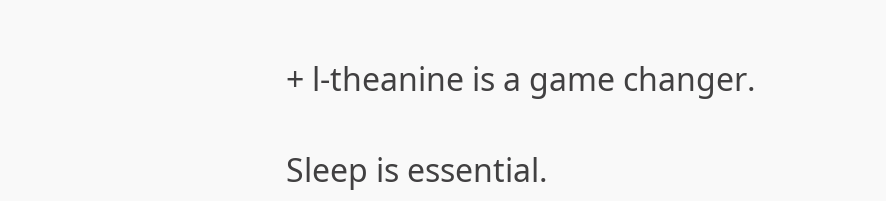+ l-theanine is a game changer.

Sleep is essential.